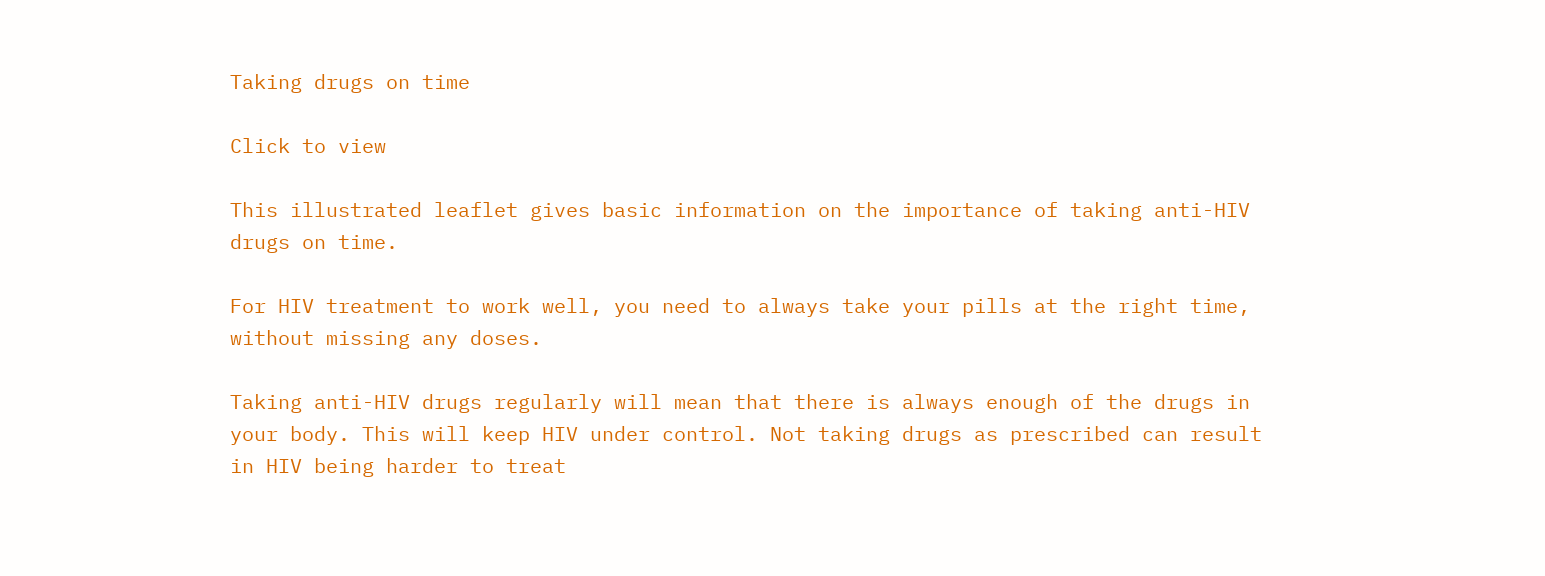Taking drugs on time

Click to view

This illustrated leaflet gives basic information on the importance of taking anti-HIV drugs on time.

For HIV treatment to work well, you need to always take your pills at the right time, without missing any doses.

Taking anti-HIV drugs regularly will mean that there is always enough of the drugs in your body. This will keep HIV under control. Not taking drugs as prescribed can result in HIV being harder to treat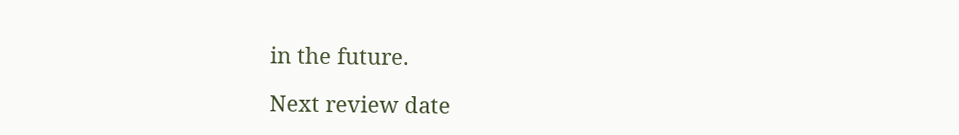in the future.

Next review date